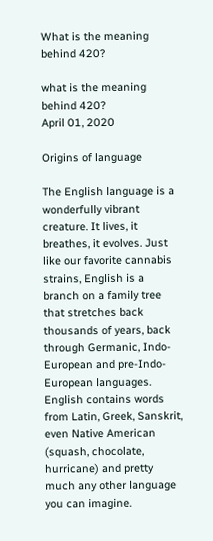What is the meaning behind 420?

what is the meaning behind 420?
April 01, 2020

Origins of language

The English language is a wonderfully vibrant creature. It lives, it breathes, it evolves. Just like our favorite cannabis strains, English is a branch on a family tree that stretches back thousands of years, back through Germanic, Indo-European and pre-Indo-European languages. English contains words from Latin, Greek, Sanskrit, even Native American (squash, chocolate, hurricane) and pretty much any other language you can imagine.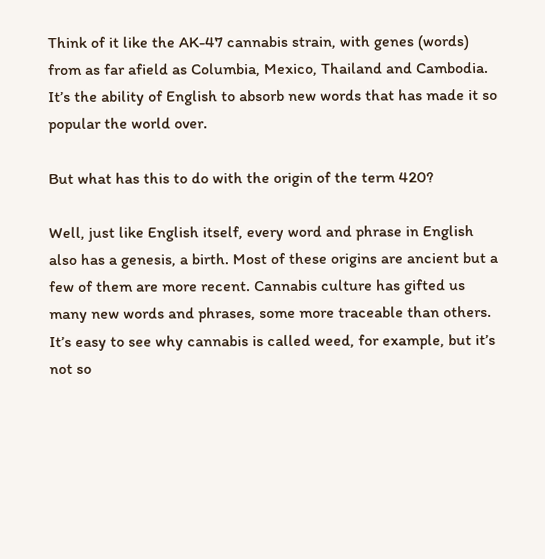Think of it like the AK-47 cannabis strain, with genes (words) from as far afield as Columbia, Mexico, Thailand and Cambodia. It’s the ability of English to absorb new words that has made it so popular the world over.

But what has this to do with the origin of the term 420?

Well, just like English itself, every word and phrase in English also has a genesis, a birth. Most of these origins are ancient but a few of them are more recent. Cannabis culture has gifted us many new words and phrases, some more traceable than others. It’s easy to see why cannabis is called weed, for example, but it’s not so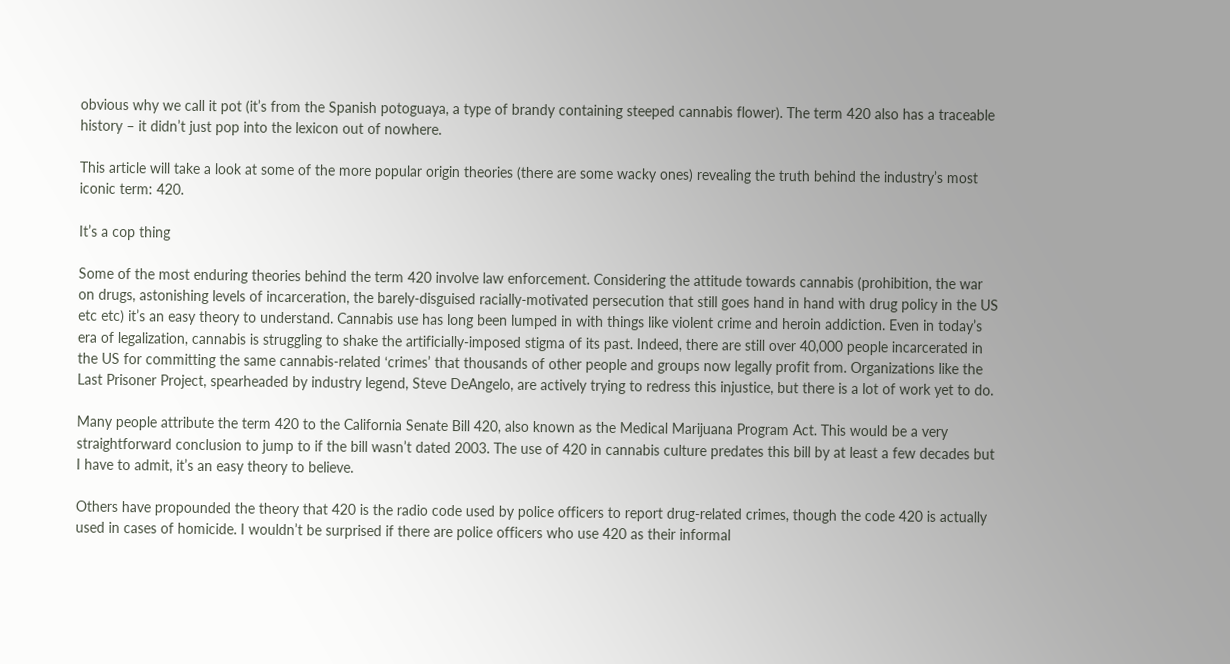obvious why we call it pot (it’s from the Spanish potoguaya, a type of brandy containing steeped cannabis flower). The term 420 also has a traceable history – it didn’t just pop into the lexicon out of nowhere.

This article will take a look at some of the more popular origin theories (there are some wacky ones) revealing the truth behind the industry’s most iconic term: 420.

It’s a cop thing

Some of the most enduring theories behind the term 420 involve law enforcement. Considering the attitude towards cannabis (prohibition, the war on drugs, astonishing levels of incarceration, the barely-disguised racially-motivated persecution that still goes hand in hand with drug policy in the US etc etc) it’s an easy theory to understand. Cannabis use has long been lumped in with things like violent crime and heroin addiction. Even in today’s era of legalization, cannabis is struggling to shake the artificially-imposed stigma of its past. Indeed, there are still over 40,000 people incarcerated in the US for committing the same cannabis-related ‘crimes’ that thousands of other people and groups now legally profit from. Organizations like the Last Prisoner Project, spearheaded by industry legend, Steve DeAngelo, are actively trying to redress this injustice, but there is a lot of work yet to do.

Many people attribute the term 420 to the California Senate Bill 420, also known as the Medical Marijuana Program Act. This would be a very straightforward conclusion to jump to if the bill wasn’t dated 2003. The use of 420 in cannabis culture predates this bill by at least a few decades but I have to admit, it’s an easy theory to believe.

Others have propounded the theory that 420 is the radio code used by police officers to report drug-related crimes, though the code 420 is actually used in cases of homicide. I wouldn’t be surprised if there are police officers who use 420 as their informal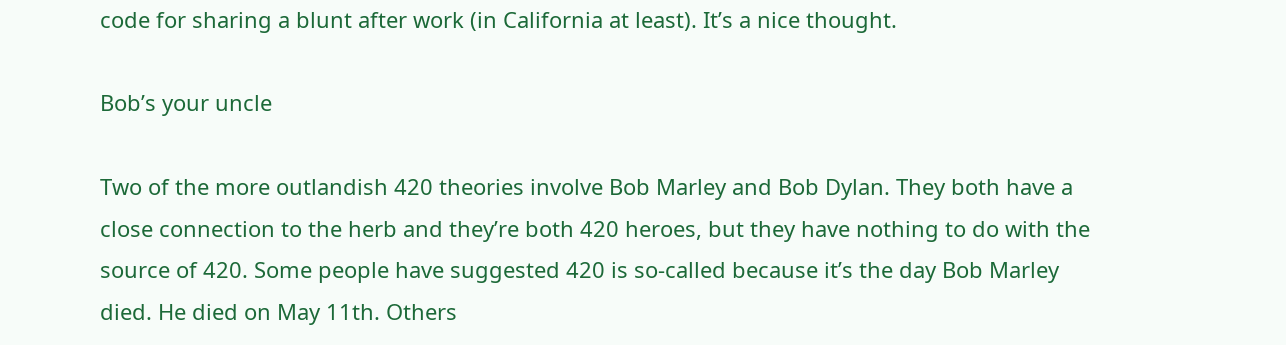code for sharing a blunt after work (in California at least). It’s a nice thought.

Bob’s your uncle

Two of the more outlandish 420 theories involve Bob Marley and Bob Dylan. They both have a close connection to the herb and they’re both 420 heroes, but they have nothing to do with the source of 420. Some people have suggested 420 is so-called because it’s the day Bob Marley died. He died on May 11th. Others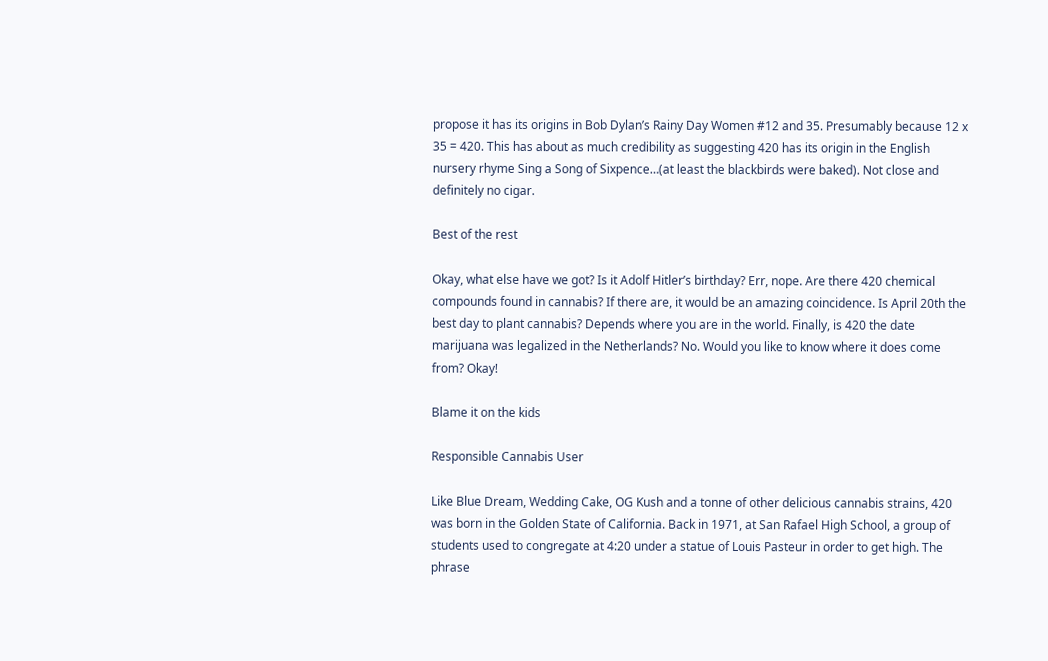propose it has its origins in Bob Dylan’s Rainy Day Women #12 and 35. Presumably because 12 x 35 = 420. This has about as much credibility as suggesting 420 has its origin in the English nursery rhyme Sing a Song of Sixpence…(at least the blackbirds were baked). Not close and definitely no cigar.

Best of the rest

Okay, what else have we got? Is it Adolf Hitler’s birthday? Err, nope. Are there 420 chemical compounds found in cannabis? If there are, it would be an amazing coincidence. Is April 20th the best day to plant cannabis? Depends where you are in the world. Finally, is 420 the date marijuana was legalized in the Netherlands? No. Would you like to know where it does come from? Okay!

Blame it on the kids

Responsible Cannabis User

Like Blue Dream, Wedding Cake, OG Kush and a tonne of other delicious cannabis strains, 420 was born in the Golden State of California. Back in 1971, at San Rafael High School, a group of students used to congregate at 4:20 under a statue of Louis Pasteur in order to get high. The phrase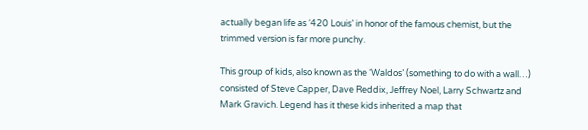actually began life as ‘420 Louis’ in honor of the famous chemist, but the trimmed version is far more punchy.

This group of kids, also known as the ‘Waldos’ (something to do with a wall…) consisted of Steve Capper, Dave Reddix, Jeffrey Noel, Larry Schwartz and Mark Gravich. Legend has it these kids inherited a map that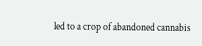led to a crop of abandoned cannabis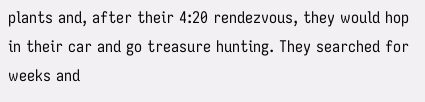plants and, after their 4:20 rendezvous, they would hop in their car and go treasure hunting. They searched for weeks and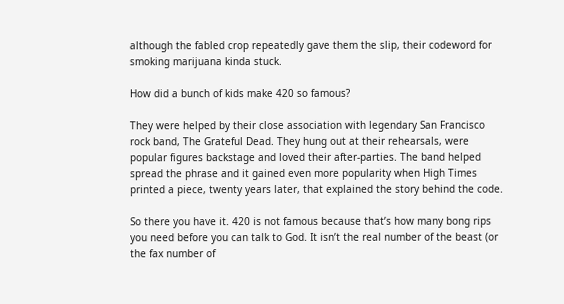although the fabled crop repeatedly gave them the slip, their codeword for smoking marijuana kinda stuck.

How did a bunch of kids make 420 so famous?

They were helped by their close association with legendary San Francisco rock band, The Grateful Dead. They hung out at their rehearsals, were popular figures backstage and loved their after-parties. The band helped spread the phrase and it gained even more popularity when High Times printed a piece, twenty years later, that explained the story behind the code.

So there you have it. 420 is not famous because that’s how many bong rips you need before you can talk to God. It isn’t the real number of the beast (or the fax number of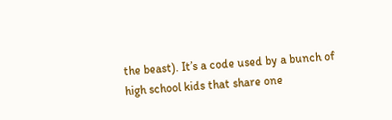the beast). It’s a code used by a bunch of high school kids that share one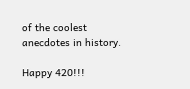of the coolest anecdotes in history.

Happy 420!!!